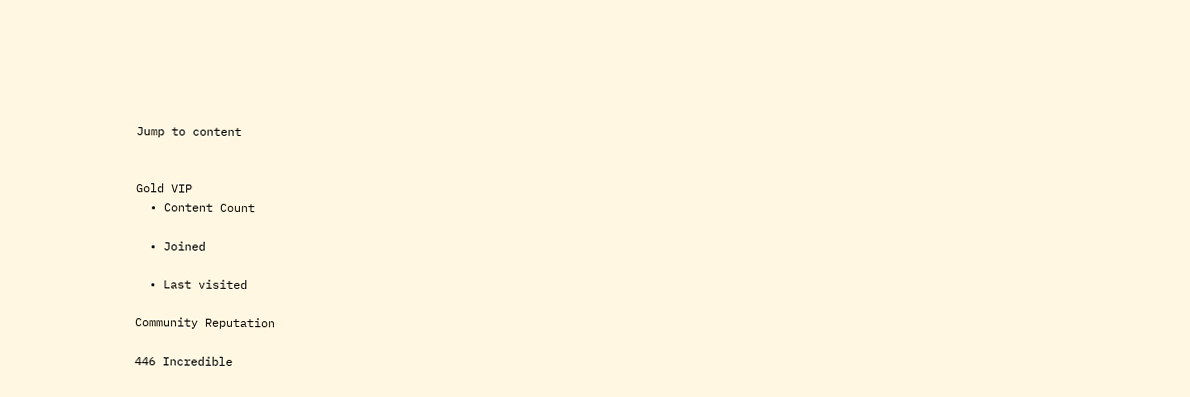Jump to content


Gold VIP
  • Content Count

  • Joined

  • Last visited

Community Reputation

446 Incredible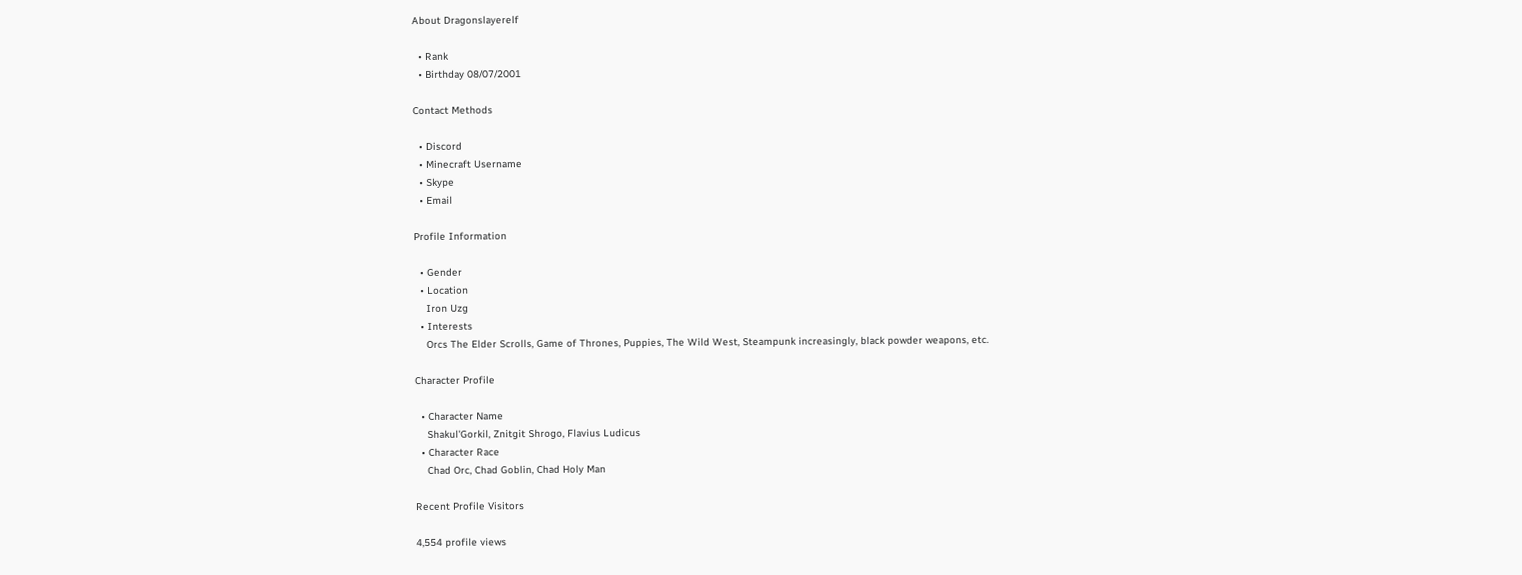About Dragonslayerelf

  • Rank
  • Birthday 08/07/2001

Contact Methods

  • Discord
  • Minecraft Username
  • Skype
  • Email

Profile Information

  • Gender
  • Location
    Iron Uzg
  • Interests
    Orcs The Elder Scrolls, Game of Thrones, Puppies, The Wild West, Steampunk increasingly, black powder weapons, etc.

Character Profile

  • Character Name
    Shakul'Gorkil, Znitgit Shrogo, Flavius Ludicus
  • Character Race
    Chad Orc, Chad Goblin, Chad Holy Man

Recent Profile Visitors

4,554 profile views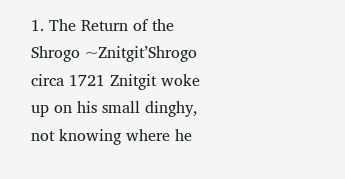1. The Return of the Shrogo ~Znitgit’Shrogo circa 1721 Znitgit woke up on his small dinghy, not knowing where he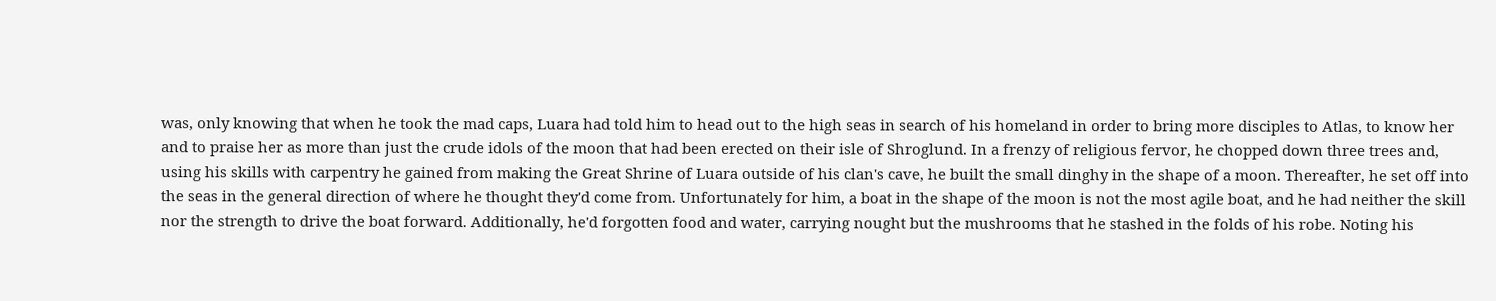was, only knowing that when he took the mad caps, Luara had told him to head out to the high seas in search of his homeland in order to bring more disciples to Atlas, to know her and to praise her as more than just the crude idols of the moon that had been erected on their isle of Shroglund. In a frenzy of religious fervor, he chopped down three trees and, using his skills with carpentry he gained from making the Great Shrine of Luara outside of his clan's cave, he built the small dinghy in the shape of a moon. Thereafter, he set off into the seas in the general direction of where he thought they'd come from. Unfortunately for him, a boat in the shape of the moon is not the most agile boat, and he had neither the skill nor the strength to drive the boat forward. Additionally, he'd forgotten food and water, carrying nought but the mushrooms that he stashed in the folds of his robe. Noting his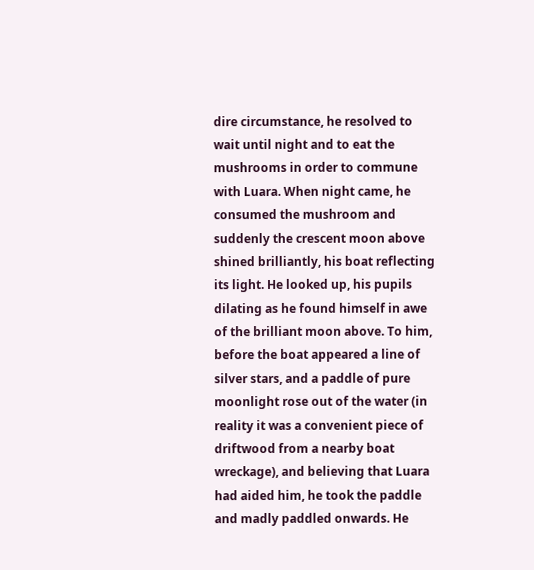dire circumstance, he resolved to wait until night and to eat the mushrooms in order to commune with Luara. When night came, he consumed the mushroom and suddenly the crescent moon above shined brilliantly, his boat reflecting its light. He looked up, his pupils dilating as he found himself in awe of the brilliant moon above. To him, before the boat appeared a line of silver stars, and a paddle of pure moonlight rose out of the water (in reality it was a convenient piece of driftwood from a nearby boat wreckage), and believing that Luara had aided him, he took the paddle and madly paddled onwards. He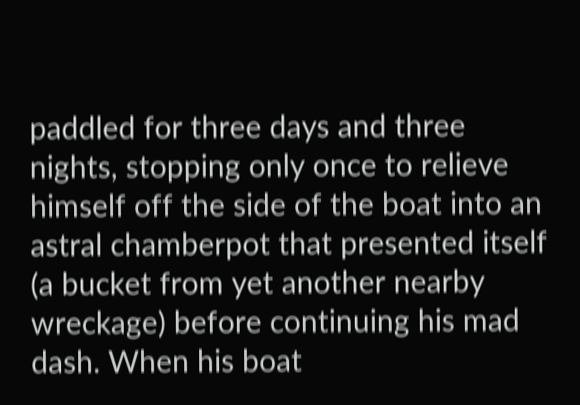paddled for three days and three nights, stopping only once to relieve himself off the side of the boat into an astral chamberpot that presented itself (a bucket from yet another nearby wreckage) before continuing his mad dash. When his boat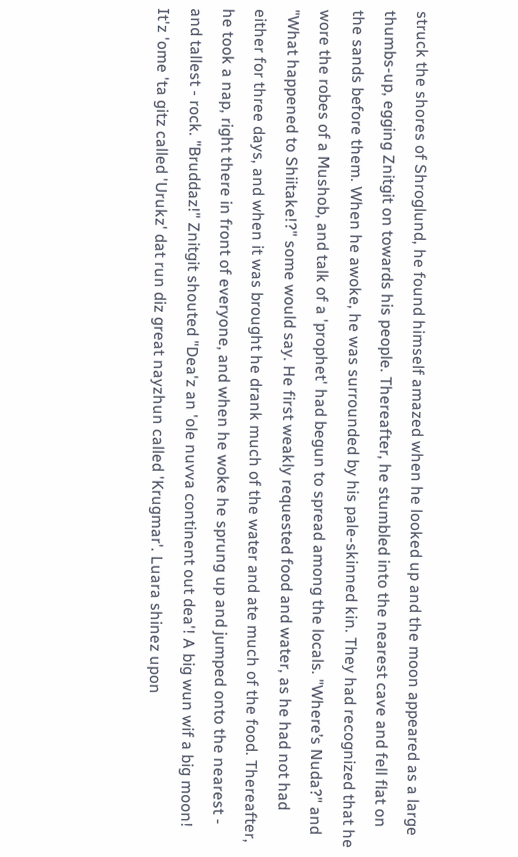struck the shores of Shroglund, he found himself amazed when he looked up and the moon appeared as a large thumbs-up, egging Znitgit on towards his people. Thereafter, he stumbled into the nearest cave and fell flat on the sands before them. When he awoke, he was surrounded by his pale-skinned kin. They had recognized that he wore the robes of a Mushob, and talk of a 'prophet' had begun to spread among the locals. "Where’s Nuda?" and "What happened to Shiitake!?" some would say. He first weakly requested food and water, as he had not had either for three days, and when it was brought he drank much of the water and ate much of the food. Thereafter, he took a nap, right there in front of everyone, and when he woke he sprung up and jumped onto the nearest - and tallest - rock. "Bruddaz!" Znitgit shouted "Dea'z an 'ole nuvva continent out dea'! A big wun wif a big moon! It'z 'ome 'ta gitz called 'Urukz' dat run diz great nayzhun called 'Krugmar'. Luara shinez upon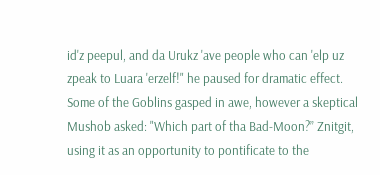id'z peepul, and da Urukz 'ave people who can 'elp uz zpeak to Luara 'erzelf!" he paused for dramatic effect. Some of the Goblins gasped in awe, however a skeptical Mushob asked: "Which part of tha Bad-Moon?” Znitgit, using it as an opportunity to pontificate to the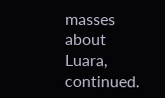masses about Luara, continued.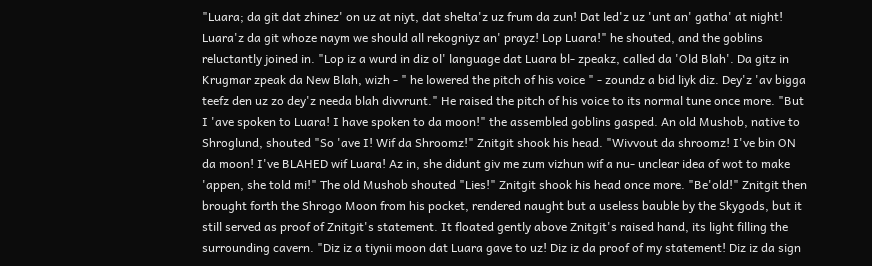"Luara; da git dat zhinez' on uz at niyt, dat shelta'z uz frum da zun! Dat led'z uz 'unt an' gatha' at night! Luara'z da git whoze naym we should all rekogniyz an' prayz! Lop Luara!" he shouted, and the goblins reluctantly joined in. "Lop iz a wurd in diz ol' language dat Luara bl- zpeakz, called da 'Old Blah'. Da gitz in Krugmar zpeak da New Blah, wizh - " he lowered the pitch of his voice " - zoundz a bid liyk diz. Dey'z 'av bigga teefz den uz zo dey'z needa blah divvrunt." He raised the pitch of his voice to its normal tune once more. "But I 'ave spoken to Luara! I have spoken to da moon!" the assembled goblins gasped. An old Mushob, native to Shroglund, shouted "So 'ave I! Wif da Shroomz!" Znitgit shook his head. "Wivvout da shroomz! I've bin ON da moon! I've BLAHED wif Luara! Az in, she didunt giv me zum vizhun wif a nu- unclear idea of wot to make 'appen, she told mi!" The old Mushob shouted "Lies!" Znitgit shook his head once more. "Be'old!" Znitgit then brought forth the Shrogo Moon from his pocket, rendered naught but a useless bauble by the Skygods, but it still served as proof of Znitgit's statement. It floated gently above Znitgit's raised hand, its light filling the surrounding cavern. "Diz iz a tiynii moon dat Luara gave to uz! Diz iz da proof of my statement! Diz iz da sign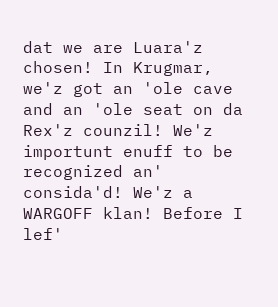dat we are Luara'z chosen! In Krugmar, we'z got an 'ole cave and an 'ole seat on da Rex'z counzil! We'z importunt enuff to be recognized an' consida'd! We'z a WARGOFF klan! Before I lef'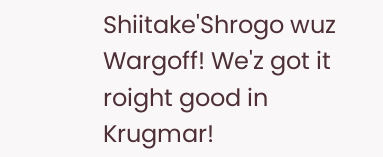Shiitake'Shrogo wuz Wargoff! We'z got it roight good in Krugmar!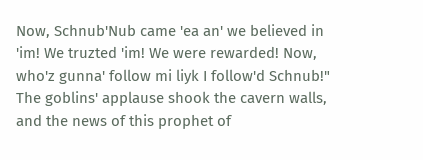Now, Schnub'Nub came 'ea an' we believed in 'im! We truzted 'im! We were rewarded! Now, who'z gunna' follow mi liyk I follow'd Schnub!" The goblins' applause shook the cavern walls, and the news of this prophet of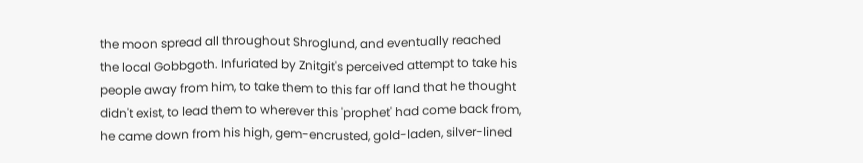the moon spread all throughout Shroglund, and eventually reached the local Gobbgoth. Infuriated by Znitgit's perceived attempt to take his people away from him, to take them to this far off land that he thought didn't exist, to lead them to wherever this 'prophet' had come back from, he came down from his high, gem-encrusted, gold-laden, silver-lined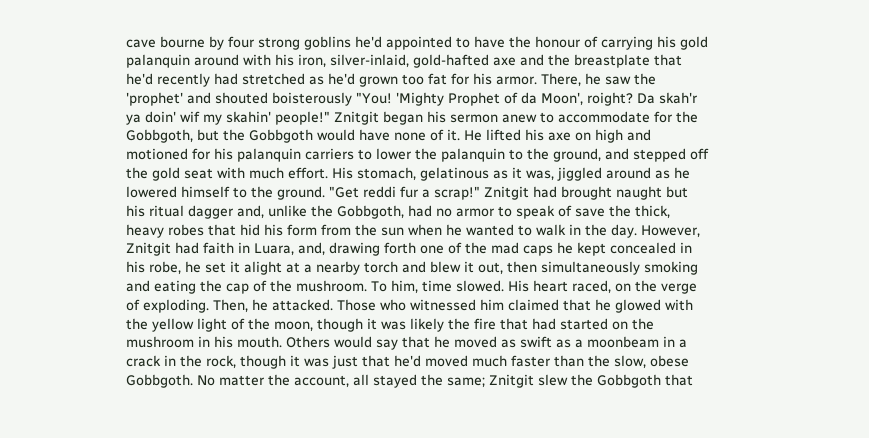cave bourne by four strong goblins he'd appointed to have the honour of carrying his gold palanquin around with his iron, silver-inlaid, gold-hafted axe and the breastplate that he'd recently had stretched as he'd grown too fat for his armor. There, he saw the 'prophet' and shouted boisterously "You! 'Mighty Prophet of da Moon', roight? Da skah'r ya doin' wif my skahin' people!" Znitgit began his sermon anew to accommodate for the Gobbgoth, but the Gobbgoth would have none of it. He lifted his axe on high and motioned for his palanquin carriers to lower the palanquin to the ground, and stepped off the gold seat with much effort. His stomach, gelatinous as it was, jiggled around as he lowered himself to the ground. "Get reddi fur a scrap!" Znitgit had brought naught but his ritual dagger and, unlike the Gobbgoth, had no armor to speak of save the thick, heavy robes that hid his form from the sun when he wanted to walk in the day. However, Znitgit had faith in Luara, and, drawing forth one of the mad caps he kept concealed in his robe, he set it alight at a nearby torch and blew it out, then simultaneously smoking and eating the cap of the mushroom. To him, time slowed. His heart raced, on the verge of exploding. Then, he attacked. Those who witnessed him claimed that he glowed with the yellow light of the moon, though it was likely the fire that had started on the mushroom in his mouth. Others would say that he moved as swift as a moonbeam in a crack in the rock, though it was just that he'd moved much faster than the slow, obese Gobbgoth. No matter the account, all stayed the same; Znitgit slew the Gobbgoth that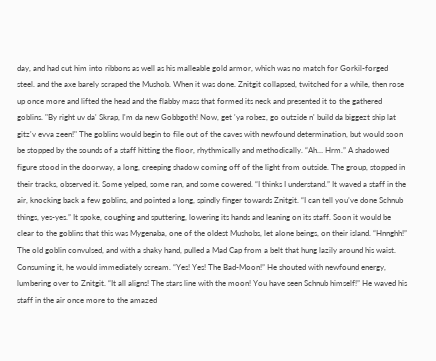day, and had cut him into ribbons as well as his malleable gold armor, which was no match for Gorkil-forged steel. and the axe barely scraped the Mushob. When it was done. Znitgit collapsed, twitched for a while, then rose up once more and lifted the head and the flabby mass that formed its neck and presented it to the gathered goblins. "By right uv da' Skrap, I'm da new Gobbgoth! Now, get 'ya robez, go outzide n' build da biggezt ship lat gitz'v evva zeen!" The goblins would begin to file out of the caves with newfound determination, but would soon be stopped by the sounds of a staff hitting the floor, rhythmically and methodically. “Ah… Hrm.” A shadowed figure stood in the doorway, a long, creeping shadow coming off of the light from outside. The group, stopped in their tracks, observed it. Some yelped, some ran, and some cowered. “I thinks I understand.” It waved a staff in the air, knocking back a few goblins, and pointed a long, spindly finger towards Znitgit. “I can tell you’ve done Schnub things, yes-yes.” It spoke, coughing and sputtering, lowering its hands and leaning on its staff. Soon it would be clear to the goblins that this was Mygenaba, one of the oldest Mushobs, let alone beings, on their island. “Hnnghh!” The old goblin convulsed, and with a shaky hand, pulled a Mad Cap from a belt that hung lazily around his waist. Consuming it, he would immediately scream. “Yes! Yes! The Bad-Moon!” He shouted with newfound energy, lumbering over to Znitgit. “It all aligns! The stars line with the moon! You have seen Schnub himself!” He waved his staff in the air once more to the amazed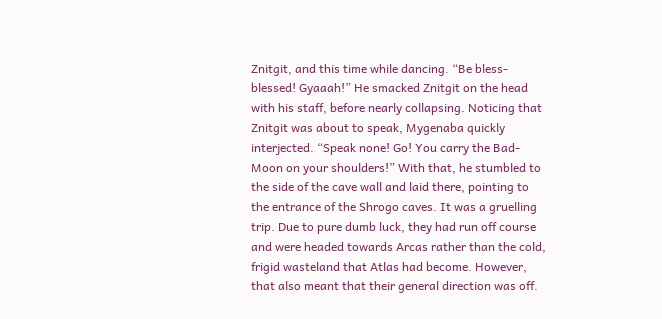Znitgit, and this time while dancing. “Be bless-blessed! Gyaaah!” He smacked Znitgit on the head with his staff, before nearly collapsing. Noticing that Znitgit was about to speak, Mygenaba quickly interjected. “Speak none! Go! You carry the Bad-Moon on your shoulders!” With that, he stumbled to the side of the cave wall and laid there, pointing to the entrance of the Shrogo caves. It was a gruelling trip. Due to pure dumb luck, they had run off course and were headed towards Arcas rather than the cold, frigid wasteland that Atlas had become. However, that also meant that their general direction was off.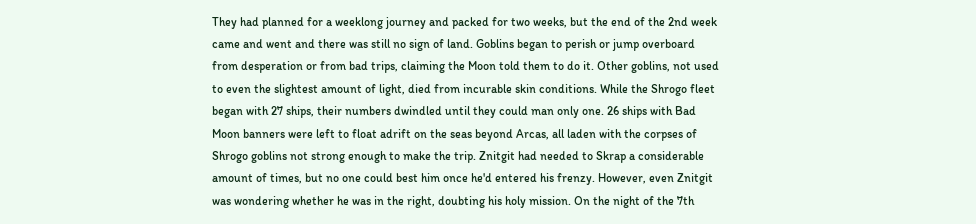They had planned for a weeklong journey and packed for two weeks, but the end of the 2nd week came and went and there was still no sign of land. Goblins began to perish or jump overboard from desperation or from bad trips, claiming the Moon told them to do it. Other goblins, not used to even the slightest amount of light, died from incurable skin conditions. While the Shrogo fleet began with 27 ships, their numbers dwindled until they could man only one. 26 ships with Bad Moon banners were left to float adrift on the seas beyond Arcas, all laden with the corpses of Shrogo goblins not strong enough to make the trip. Znitgit had needed to Skrap a considerable amount of times, but no one could best him once he'd entered his frenzy. However, even Znitgit was wondering whether he was in the right, doubting his holy mission. On the night of the 7th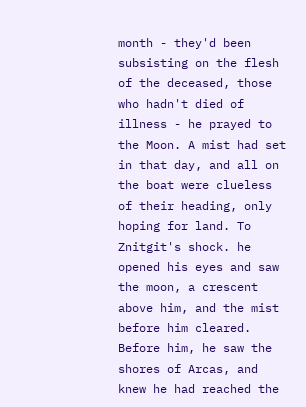month - they'd been subsisting on the flesh of the deceased, those who hadn't died of illness - he prayed to the Moon. A mist had set in that day, and all on the boat were clueless of their heading, only hoping for land. To Znitgit's shock. he opened his eyes and saw the moon, a crescent above him, and the mist before him cleared. Before him, he saw the shores of Arcas, and knew he had reached the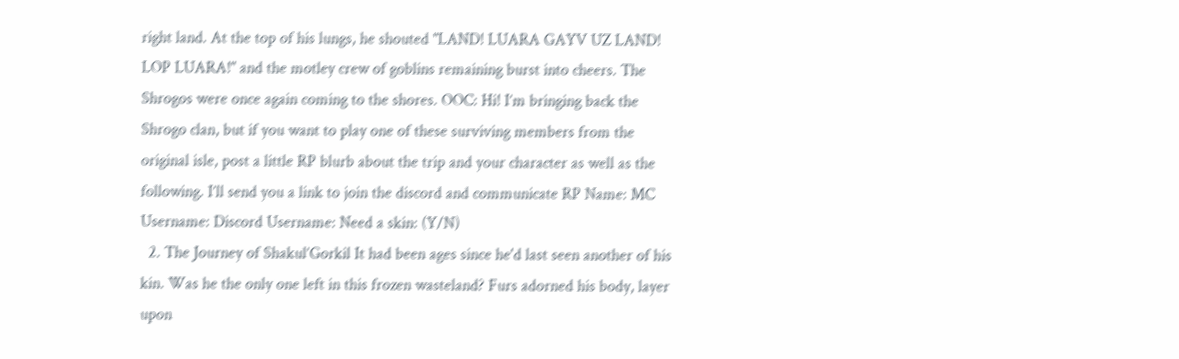right land. At the top of his lungs, he shouted "LAND! LUARA GAYV UZ LAND! LOP LUARA!" and the motley crew of goblins remaining burst into cheers. The Shrogos were once again coming to the shores. OOC: Hi! I’m bringing back the Shrogo clan, but if you want to play one of these surviving members from the original isle, post a little RP blurb about the trip and your character as well as the following. I’ll send you a link to join the discord and communicate RP Name: MC Username: Discord Username: Need a skin: (Y/N)
  2. The Journey of Shakul’Gorkil It had been ages since he'd last seen another of his kin. Was he the only one left in this frozen wasteland? Furs adorned his body, layer upon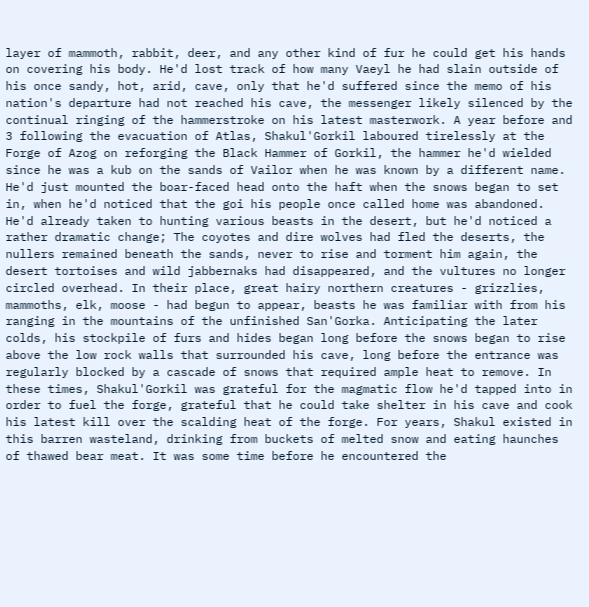layer of mammoth, rabbit, deer, and any other kind of fur he could get his hands on covering his body. He'd lost track of how many Vaeyl he had slain outside of his once sandy, hot, arid, cave, only that he'd suffered since the memo of his nation's departure had not reached his cave, the messenger likely silenced by the continual ringing of the hammerstroke on his latest masterwork. A year before and 3 following the evacuation of Atlas, Shakul'Gorkil laboured tirelessly at the Forge of Azog on reforging the Black Hammer of Gorkil, the hammer he'd wielded since he was a kub on the sands of Vailor when he was known by a different name. He'd just mounted the boar-faced head onto the haft when the snows began to set in, when he'd noticed that the goi his people once called home was abandoned. He'd already taken to hunting various beasts in the desert, but he'd noticed a rather dramatic change; The coyotes and dire wolves had fled the deserts, the nullers remained beneath the sands, never to rise and torment him again, the desert tortoises and wild jabbernaks had disappeared, and the vultures no longer circled overhead. In their place, great hairy northern creatures - grizzlies, mammoths, elk, moose - had begun to appear, beasts he was familiar with from his ranging in the mountains of the unfinished San'Gorka. Anticipating the later colds, his stockpile of furs and hides began long before the snows began to rise above the low rock walls that surrounded his cave, long before the entrance was regularly blocked by a cascade of snows that required ample heat to remove. In these times, Shakul'Gorkil was grateful for the magmatic flow he'd tapped into in order to fuel the forge, grateful that he could take shelter in his cave and cook his latest kill over the scalding heat of the forge. For years, Shakul existed in this barren wasteland, drinking from buckets of melted snow and eating haunches of thawed bear meat. It was some time before he encountered the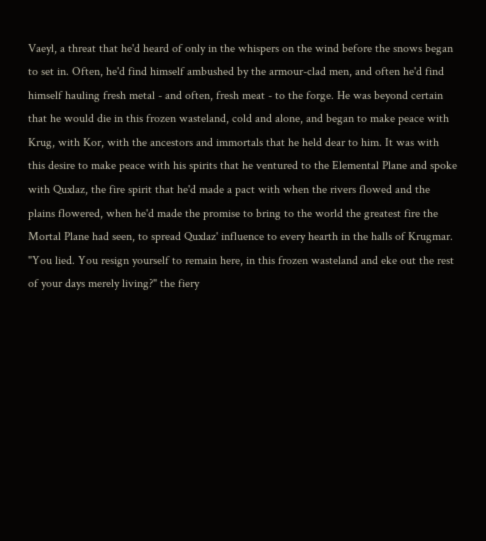Vaeyl, a threat that he'd heard of only in the whispers on the wind before the snows began to set in. Often, he'd find himself ambushed by the armour-clad men, and often he'd find himself hauling fresh metal - and often, fresh meat - to the forge. He was beyond certain that he would die in this frozen wasteland, cold and alone, and began to make peace with Krug, with Kor, with the ancestors and immortals that he held dear to him. It was with this desire to make peace with his spirits that he ventured to the Elemental Plane and spoke with Quxlaz, the fire spirit that he'd made a pact with when the rivers flowed and the plains flowered, when he'd made the promise to bring to the world the greatest fire the Mortal Plane had seen, to spread Quxlaz' influence to every hearth in the halls of Krugmar. "You lied. You resign yourself to remain here, in this frozen wasteland and eke out the rest of your days merely living?" the fiery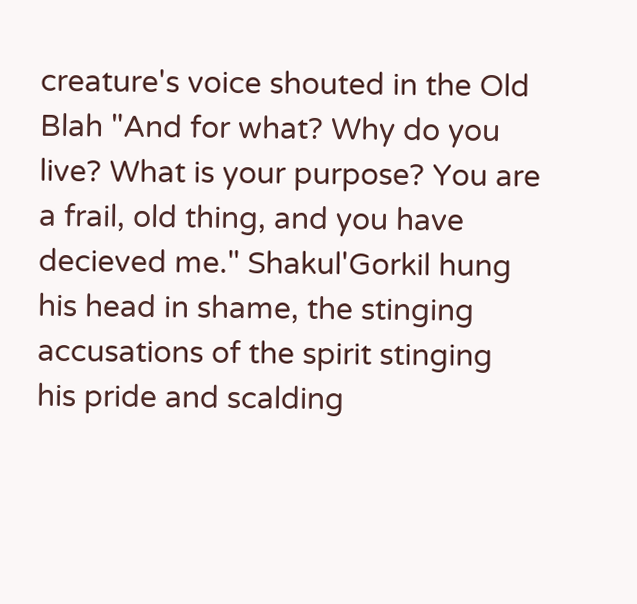creature's voice shouted in the Old Blah "And for what? Why do you live? What is your purpose? You are a frail, old thing, and you have decieved me." Shakul'Gorkil hung his head in shame, the stinging accusations of the spirit stinging his pride and scalding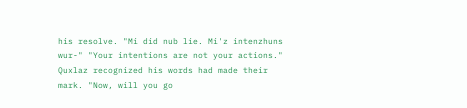his resolve. "Mi did nub lie. Mi'z intenzhuns wur-" "Your intentions are not your actions." Quxlaz recognized his words had made their mark. "Now, will you go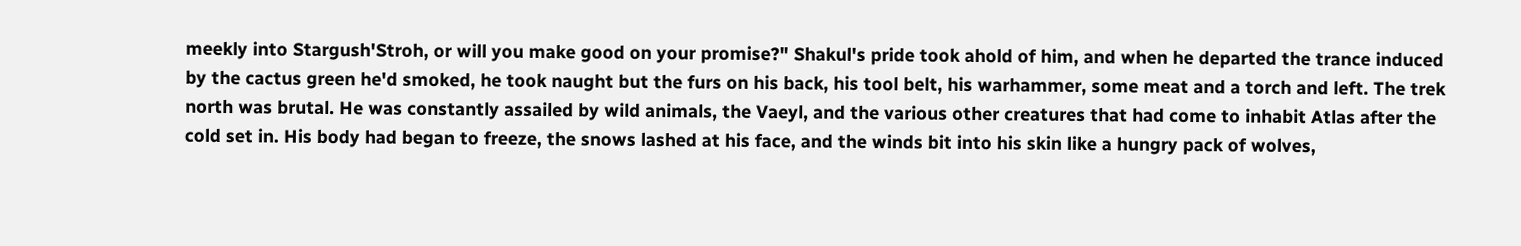meekly into Stargush'Stroh, or will you make good on your promise?" Shakul's pride took ahold of him, and when he departed the trance induced by the cactus green he'd smoked, he took naught but the furs on his back, his tool belt, his warhammer, some meat and a torch and left. The trek north was brutal. He was constantly assailed by wild animals, the Vaeyl, and the various other creatures that had come to inhabit Atlas after the cold set in. His body had began to freeze, the snows lashed at his face, and the winds bit into his skin like a hungry pack of wolves,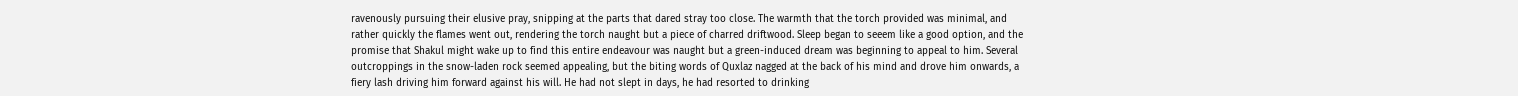ravenously pursuing their elusive pray, snipping at the parts that dared stray too close. The warmth that the torch provided was minimal, and rather quickly the flames went out, rendering the torch naught but a piece of charred driftwood. Sleep began to seeem like a good option, and the promise that Shakul might wake up to find this entire endeavour was naught but a green-induced dream was beginning to appeal to him. Several outcroppings in the snow-laden rock seemed appealing, but the biting words of Quxlaz nagged at the back of his mind and drove him onwards, a fiery lash driving him forward against his will. He had not slept in days, he had resorted to drinking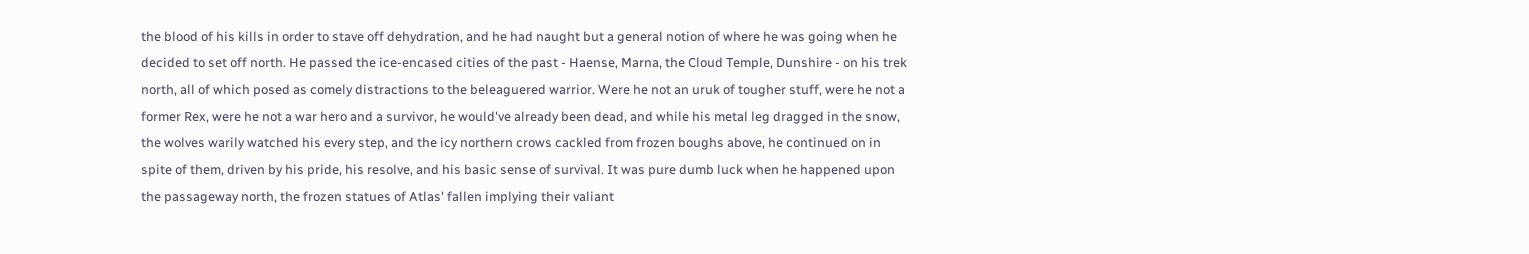the blood of his kills in order to stave off dehydration, and he had naught but a general notion of where he was going when he decided to set off north. He passed the ice-encased cities of the past - Haense, Marna, the Cloud Temple, Dunshire - on his trek north, all of which posed as comely distractions to the beleaguered warrior. Were he not an uruk of tougher stuff, were he not a former Rex, were he not a war hero and a survivor, he would've already been dead, and while his metal leg dragged in the snow, the wolves warily watched his every step, and the icy northern crows cackled from frozen boughs above, he continued on in spite of them, driven by his pride, his resolve, and his basic sense of survival. It was pure dumb luck when he happened upon the passageway north, the frozen statues of Atlas' fallen implying their valiant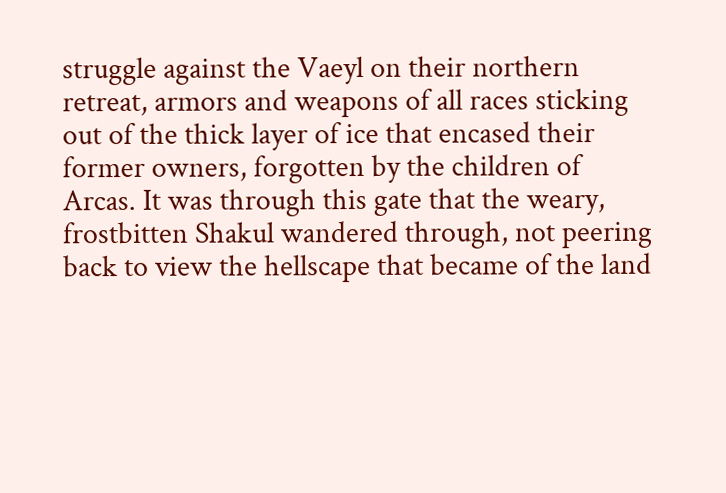struggle against the Vaeyl on their northern retreat, armors and weapons of all races sticking out of the thick layer of ice that encased their former owners, forgotten by the children of Arcas. It was through this gate that the weary, frostbitten Shakul wandered through, not peering back to view the hellscape that became of the land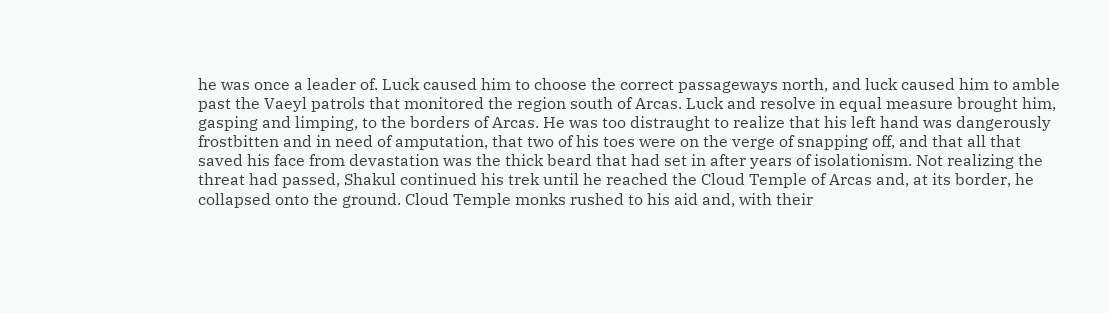he was once a leader of. Luck caused him to choose the correct passageways north, and luck caused him to amble past the Vaeyl patrols that monitored the region south of Arcas. Luck and resolve in equal measure brought him, gasping and limping, to the borders of Arcas. He was too distraught to realize that his left hand was dangerously frostbitten and in need of amputation, that two of his toes were on the verge of snapping off, and that all that saved his face from devastation was the thick beard that had set in after years of isolationism. Not realizing the threat had passed, Shakul continued his trek until he reached the Cloud Temple of Arcas and, at its border, he collapsed onto the ground. Cloud Temple monks rushed to his aid and, with their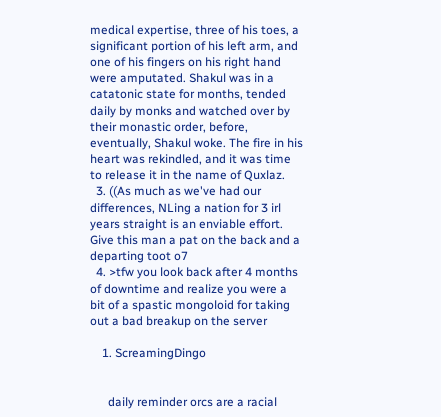medical expertise, three of his toes, a significant portion of his left arm, and one of his fingers on his right hand were amputated. Shakul was in a catatonic state for months, tended daily by monks and watched over by their monastic order, before, eventually, Shakul woke. The fire in his heart was rekindled, and it was time to release it in the name of Quxlaz.
  3. ((As much as we've had our differences, NLing a nation for 3 irl years straight is an enviable effort. Give this man a pat on the back and a departing toot o7
  4. >tfw you look back after 4 months of downtime and realize you were a bit of a spastic mongoloid for taking out a bad breakup on the server

    1. ScreamingDingo


      daily reminder orcs are a racial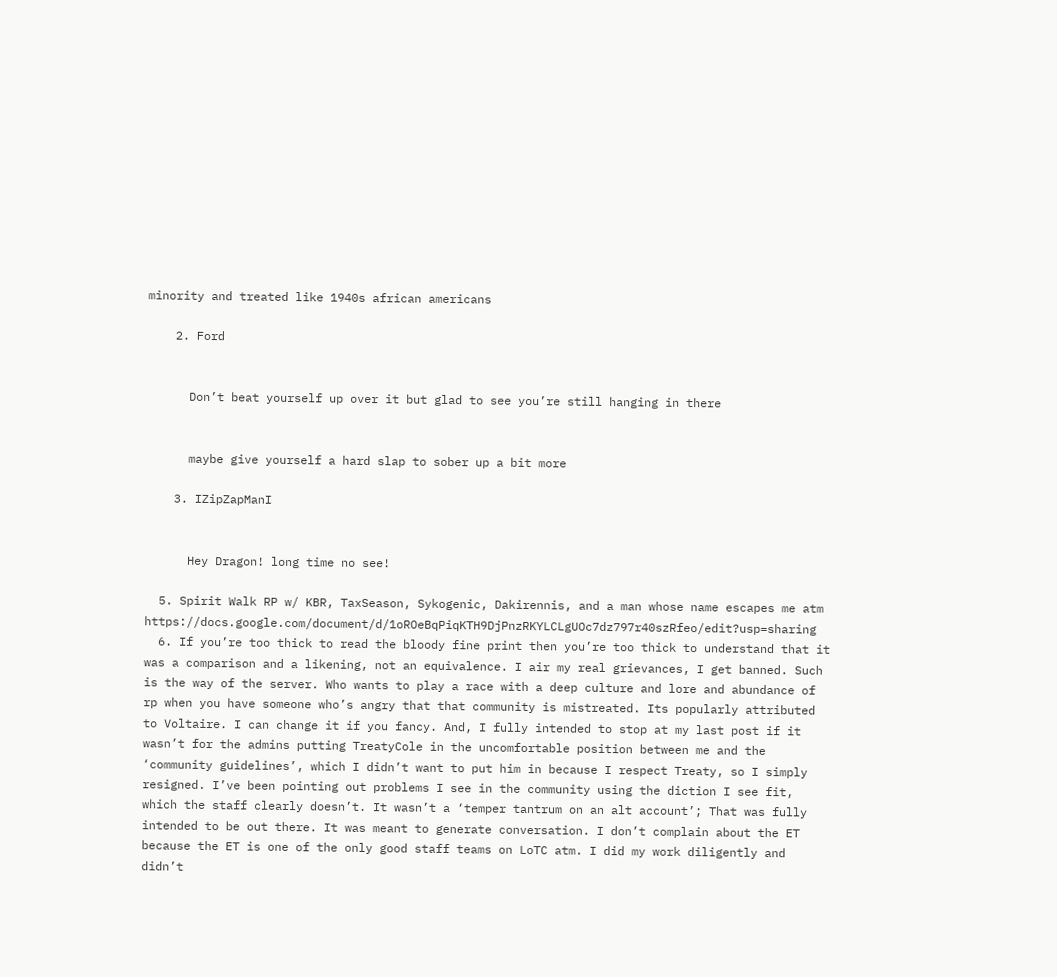minority and treated like 1940s african americans

    2. Ford


      Don’t beat yourself up over it but glad to see you’re still hanging in there


      maybe give yourself a hard slap to sober up a bit more

    3. IZipZapManI


      Hey Dragon! long time no see!

  5. Spirit Walk RP w/ KBR, TaxSeason, Sykogenic, Dakirennis, and a man whose name escapes me atm https://docs.google.com/document/d/1oROeBqPiqKTH9DjPnzRKYLCLgUOc7dz797r40szRfeo/edit?usp=sharing
  6. If you’re too thick to read the bloody fine print then you’re too thick to understand that it was a comparison and a likening, not an equivalence. I air my real grievances, I get banned. Such is the way of the server. Who wants to play a race with a deep culture and lore and abundance of rp when you have someone who’s angry that that community is mistreated. Its popularly attributed to Voltaire. I can change it if you fancy. And, I fully intended to stop at my last post if it wasn’t for the admins putting TreatyCole in the uncomfortable position between me and the ‘community guidelines’, which I didn’t want to put him in because I respect Treaty, so I simply resigned. I’ve been pointing out problems I see in the community using the diction I see fit, which the staff clearly doesn’t. It wasn’t a ‘temper tantrum on an alt account’; That was fully intended to be out there. It was meant to generate conversation. I don’t complain about the ET because the ET is one of the only good staff teams on LoTC atm. I did my work diligently and didn’t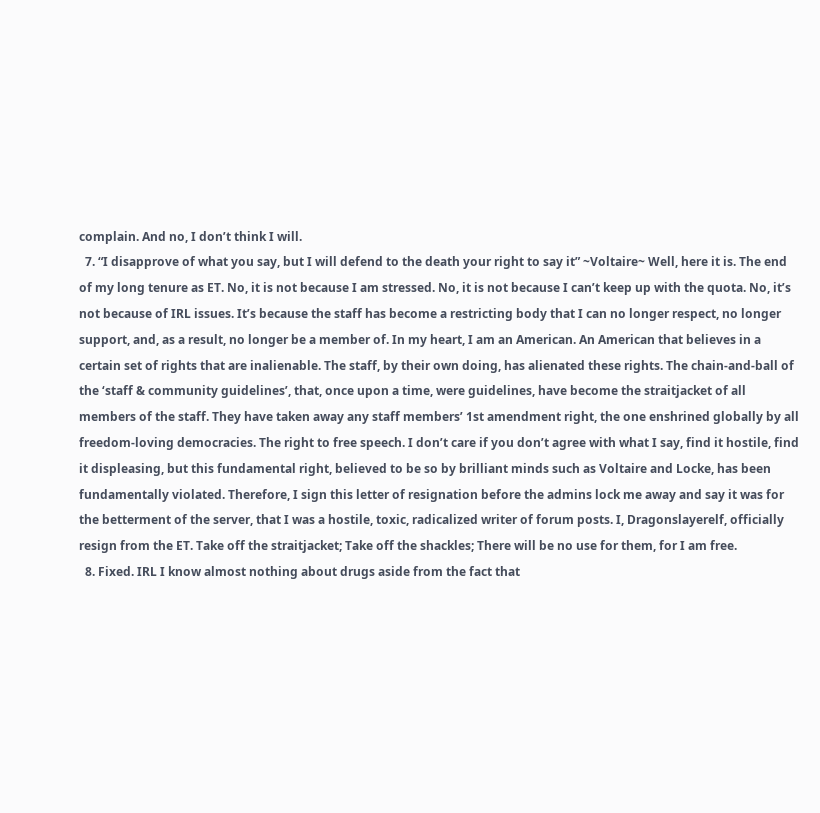complain. And no, I don’t think I will.
  7. “I disapprove of what you say, but I will defend to the death your right to say it” ~Voltaire~ Well, here it is. The end of my long tenure as ET. No, it is not because I am stressed. No, it is not because I can’t keep up with the quota. No, it’s not because of IRL issues. It’s because the staff has become a restricting body that I can no longer respect, no longer support, and, as a result, no longer be a member of. In my heart, I am an American. An American that believes in a certain set of rights that are inalienable. The staff, by their own doing, has alienated these rights. The chain-and-ball of the ‘staff & community guidelines’, that, once upon a time, were guidelines, have become the straitjacket of all members of the staff. They have taken away any staff members’ 1st amendment right, the one enshrined globally by all freedom-loving democracies. The right to free speech. I don’t care if you don’t agree with what I say, find it hostile, find it displeasing, but this fundamental right, believed to be so by brilliant minds such as Voltaire and Locke, has been fundamentally violated. Therefore, I sign this letter of resignation before the admins lock me away and say it was for the betterment of the server, that I was a hostile, toxic, radicalized writer of forum posts. I, Dragonslayerelf, officially resign from the ET. Take off the straitjacket; Take off the shackles; There will be no use for them, for I am free.
  8. Fixed. IRL I know almost nothing about drugs aside from the fact that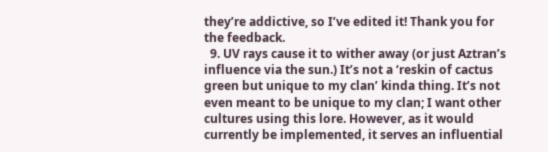they’re addictive, so I’ve edited it! Thank you for the feedback.
  9. UV rays cause it to wither away (or just Aztran’s influence via the sun.) It’s not a ‘reskin of cactus green but unique to my clan’ kinda thing. It’s not even meant to be unique to my clan; I want other cultures using this lore. However, as it would currently be implemented, it serves an influential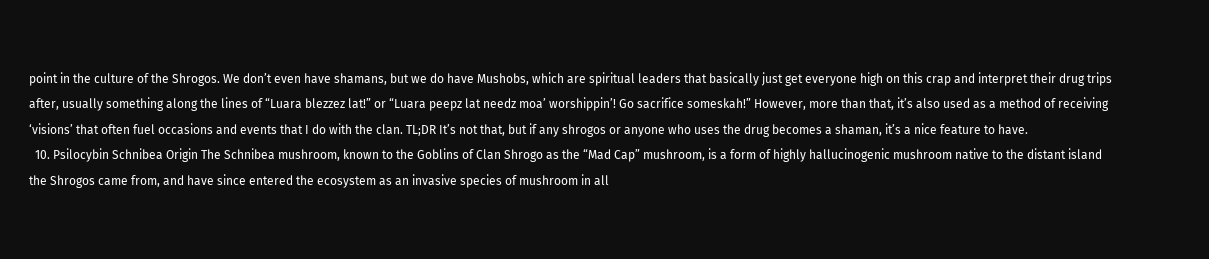point in the culture of the Shrogos. We don’t even have shamans, but we do have Mushobs, which are spiritual leaders that basically just get everyone high on this crap and interpret their drug trips after, usually something along the lines of “Luara blezzez lat!” or “Luara peepz lat needz moa’ worshippin’! Go sacrifice someskah!” However, more than that, it’s also used as a method of receiving ‘visions’ that often fuel occasions and events that I do with the clan. TL;DR It’s not that, but if any shrogos or anyone who uses the drug becomes a shaman, it’s a nice feature to have.
  10. Psilocybin Schnibea Origin The Schnibea mushroom, known to the Goblins of Clan Shrogo as the “Mad Cap” mushroom, is a form of highly hallucinogenic mushroom native to the distant island the Shrogos came from, and have since entered the ecosystem as an invasive species of mushroom in all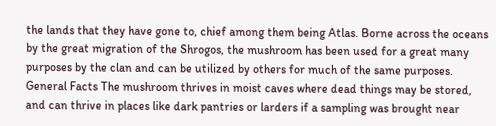the lands that they have gone to, chief among them being Atlas. Borne across the oceans by the great migration of the Shrogos, the mushroom has been used for a great many purposes by the clan and can be utilized by others for much of the same purposes. General Facts The mushroom thrives in moist caves where dead things may be stored, and can thrive in places like dark pantries or larders if a sampling was brought near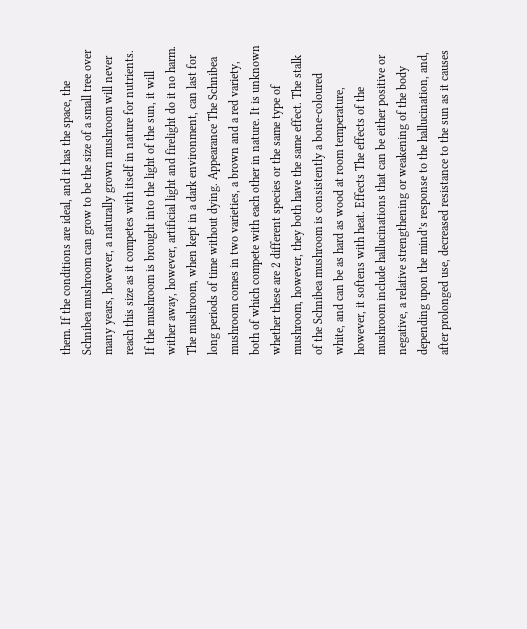them. If the conditions are ideal, and it has the space, the Schnibea mushroom can grow to be the size of a small tree over many years, however, a naturally grown mushroom will never reach this size as it competes with itself in nature for nutrients. If the mushroom is brought into the light of the sun, it will wither away, however, artificial light and firelight do it no harm. The mushroom, when kept in a dark environment, can last for long periods of time without dying. Appearance The Schnibea mushroom comes in two varieties, a brown and a red variety, both of which compete with each other in nature. It is unknown whether these are 2 different species or the same type of mushroom, however, they both have the same effect. The stalk of the Schnibea mushroom is consistently a bone-coloured white, and can be as hard as wood at room temperature, however, it softens with heat. Effects The effects of the mushroom include hallucinations that can be either positive or negative, a relative strengthening or weakening of the body depending upon the mind’s response to the hallucination, and, after prolonged use, decreased resistance to the sun as it causes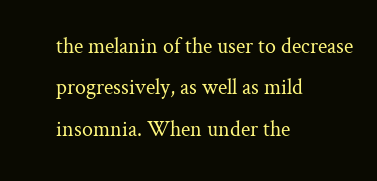the melanin of the user to decrease progressively, as well as mild insomnia. When under the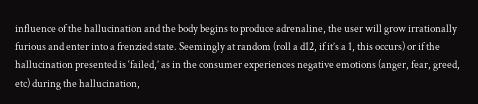influence of the hallucination and the body begins to produce adrenaline, the user will grow irrationally furious and enter into a frenzied state. Seemingly at random (roll a d12, if it’s a 1, this occurs) or if the hallucination presented is ‘failed,’ as in the consumer experiences negative emotions (anger, fear, greed, etc) during the hallucination,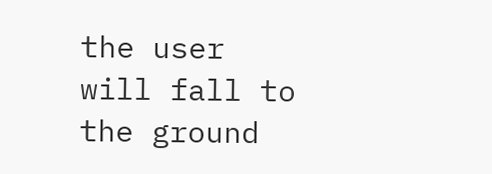the user will fall to the ground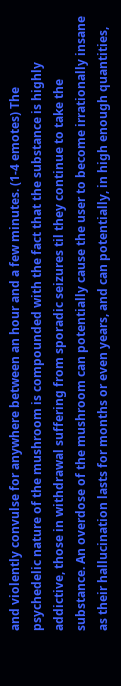and violently convulse for anywhere between an hour and a few minutes. (1-4 emotes) The psychedelic nature of the mushroom is compounded with the fact that the substance is highly addictive, those in withdrawal suffering from sporadic seizures til they continue to take the substance. An overdose of the mushroom can potentially cause the user to become irrationally insane as their hallucination lasts for months or even years, and can potentially, in high enough quantities,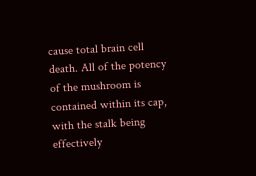cause total brain cell death. All of the potency of the mushroom is contained within its cap, with the stalk being effectively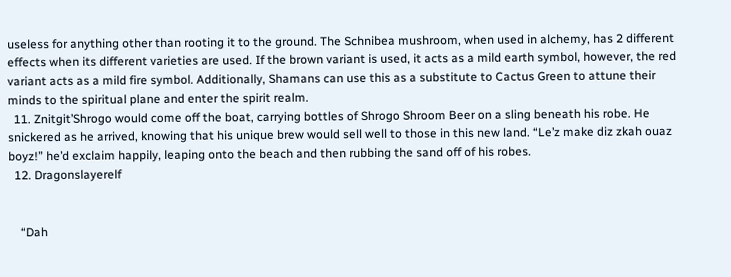useless for anything other than rooting it to the ground. The Schnibea mushroom, when used in alchemy, has 2 different effects when its different varieties are used. If the brown variant is used, it acts as a mild earth symbol, however, the red variant acts as a mild fire symbol. Additionally, Shamans can use this as a substitute to Cactus Green to attune their minds to the spiritual plane and enter the spirit realm.
  11. Znitgit’Shrogo would come off the boat, carrying bottles of Shrogo Shroom Beer on a sling beneath his robe. He snickered as he arrived, knowing that his unique brew would sell well to those in this new land. “Le’z make diz zkah ouaz boyz!” he’d exclaim happily, leaping onto the beach and then rubbing the sand off of his robes.
  12. Dragonslayerelf


    “Dah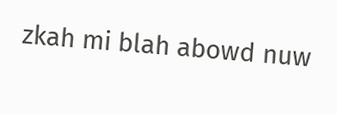zkah mi blah abowd nuw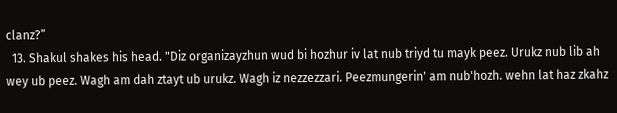clanz?”
  13. Shakul shakes his head. "Diz organizayzhun wud bi hozhur iv lat nub triyd tu mayk peez. Urukz nub lib ah wey ub peez. Wagh am dah ztayt ub urukz. Wagh iz nezzezzari. Peezmungerin' am nub'hozh. wehn lat haz zkahz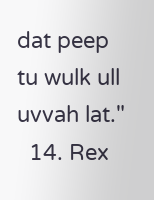dat peep tu wulk ull uvvah lat."
  14. Rex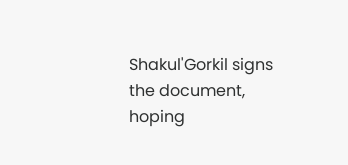Shakul'Gorkil signs the document, hoping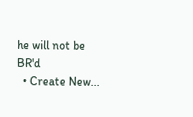he will not be BR'd
  • Create New...